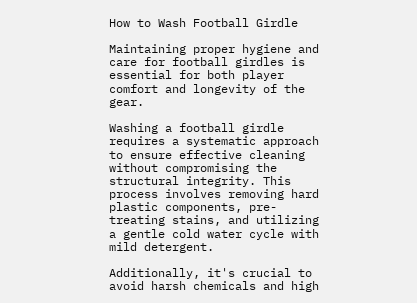How to Wash Football Girdle

Maintaining proper hygiene and care for football girdles is essential for both player comfort and longevity of the gear.

Washing a football girdle requires a systematic approach to ensure effective cleaning without compromising the structural integrity. This process involves removing hard plastic components, pre-treating stains, and utilizing a gentle cold water cycle with mild detergent.

Additionally, it's crucial to avoid harsh chemicals and high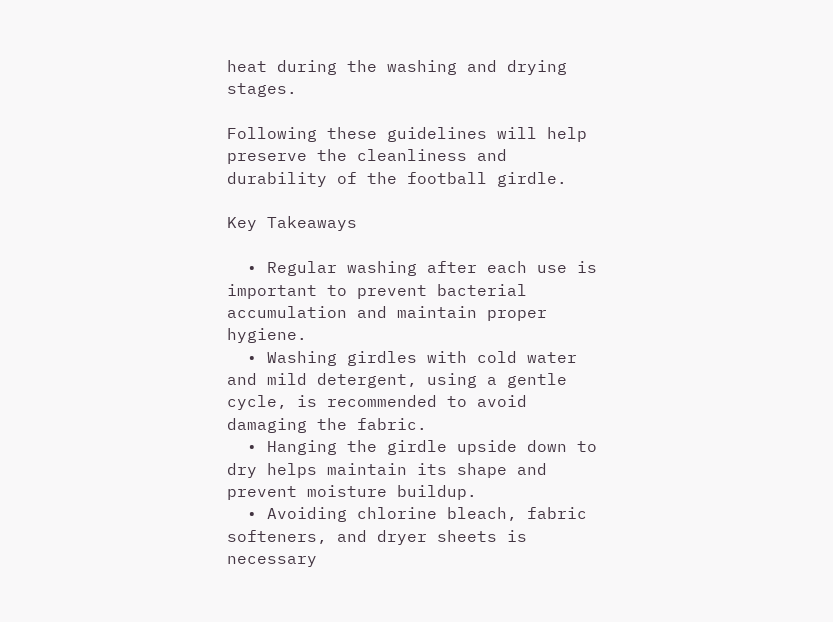heat during the washing and drying stages.

Following these guidelines will help preserve the cleanliness and durability of the football girdle.

Key Takeaways

  • Regular washing after each use is important to prevent bacterial accumulation and maintain proper hygiene.
  • Washing girdles with cold water and mild detergent, using a gentle cycle, is recommended to avoid damaging the fabric.
  • Hanging the girdle upside down to dry helps maintain its shape and prevent moisture buildup.
  • Avoiding chlorine bleach, fabric softeners, and dryer sheets is necessary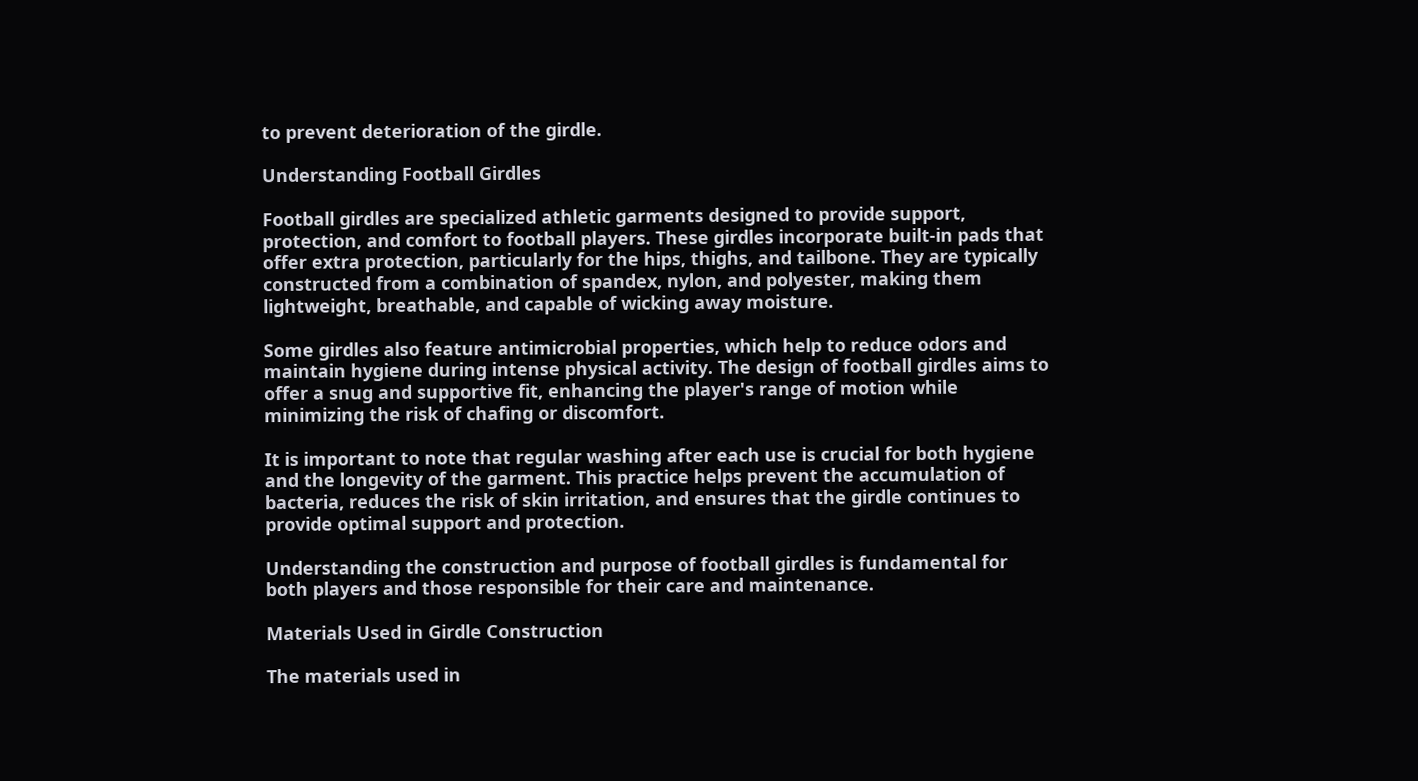to prevent deterioration of the girdle.

Understanding Football Girdles

Football girdles are specialized athletic garments designed to provide support, protection, and comfort to football players. These girdles incorporate built-in pads that offer extra protection, particularly for the hips, thighs, and tailbone. They are typically constructed from a combination of spandex, nylon, and polyester, making them lightweight, breathable, and capable of wicking away moisture.

Some girdles also feature antimicrobial properties, which help to reduce odors and maintain hygiene during intense physical activity. The design of football girdles aims to offer a snug and supportive fit, enhancing the player's range of motion while minimizing the risk of chafing or discomfort.

It is important to note that regular washing after each use is crucial for both hygiene and the longevity of the garment. This practice helps prevent the accumulation of bacteria, reduces the risk of skin irritation, and ensures that the girdle continues to provide optimal support and protection.

Understanding the construction and purpose of football girdles is fundamental for both players and those responsible for their care and maintenance.

Materials Used in Girdle Construction

The materials used in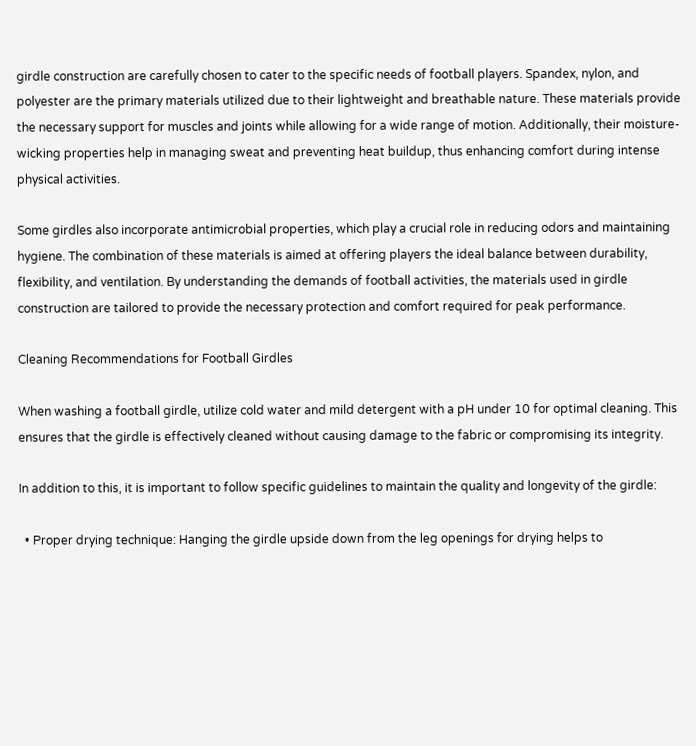girdle construction are carefully chosen to cater to the specific needs of football players. Spandex, nylon, and polyester are the primary materials utilized due to their lightweight and breathable nature. These materials provide the necessary support for muscles and joints while allowing for a wide range of motion. Additionally, their moisture-wicking properties help in managing sweat and preventing heat buildup, thus enhancing comfort during intense physical activities.

Some girdles also incorporate antimicrobial properties, which play a crucial role in reducing odors and maintaining hygiene. The combination of these materials is aimed at offering players the ideal balance between durability, flexibility, and ventilation. By understanding the demands of football activities, the materials used in girdle construction are tailored to provide the necessary protection and comfort required for peak performance.

Cleaning Recommendations for Football Girdles

When washing a football girdle, utilize cold water and mild detergent with a pH under 10 for optimal cleaning. This ensures that the girdle is effectively cleaned without causing damage to the fabric or compromising its integrity.

In addition to this, it is important to follow specific guidelines to maintain the quality and longevity of the girdle:

  • Proper drying technique: Hanging the girdle upside down from the leg openings for drying helps to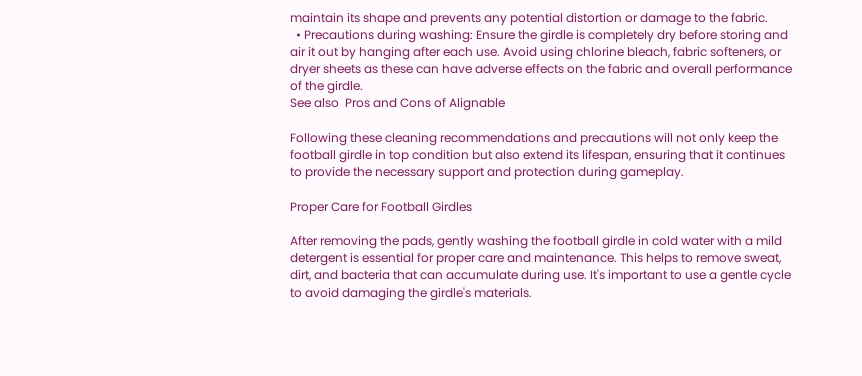maintain its shape and prevents any potential distortion or damage to the fabric.
  • Precautions during washing: Ensure the girdle is completely dry before storing and air it out by hanging after each use. Avoid using chlorine bleach, fabric softeners, or dryer sheets as these can have adverse effects on the fabric and overall performance of the girdle.
See also  Pros and Cons of Alignable

Following these cleaning recommendations and precautions will not only keep the football girdle in top condition but also extend its lifespan, ensuring that it continues to provide the necessary support and protection during gameplay.

Proper Care for Football Girdles

After removing the pads, gently washing the football girdle in cold water with a mild detergent is essential for proper care and maintenance. This helps to remove sweat, dirt, and bacteria that can accumulate during use. It's important to use a gentle cycle to avoid damaging the girdle's materials.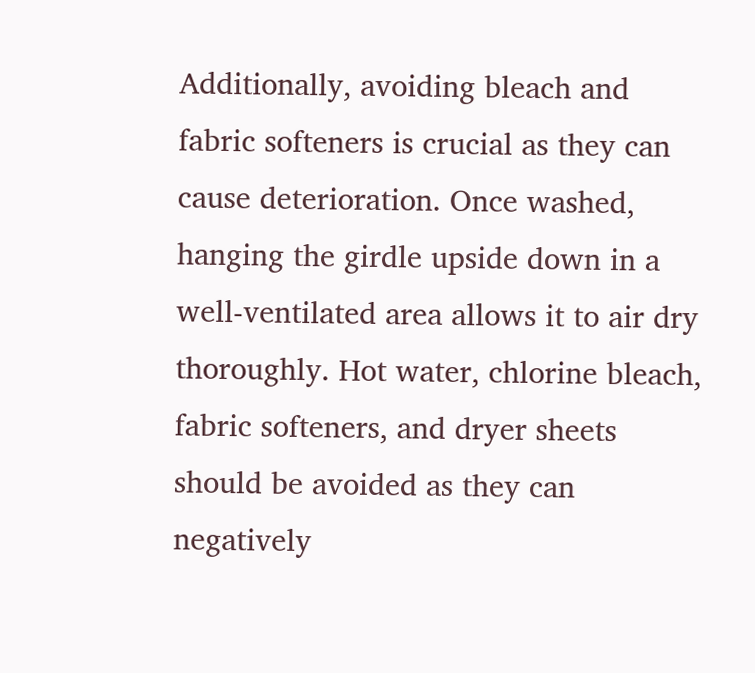Additionally, avoiding bleach and fabric softeners is crucial as they can cause deterioration. Once washed, hanging the girdle upside down in a well-ventilated area allows it to air dry thoroughly. Hot water, chlorine bleach, fabric softeners, and dryer sheets should be avoided as they can negatively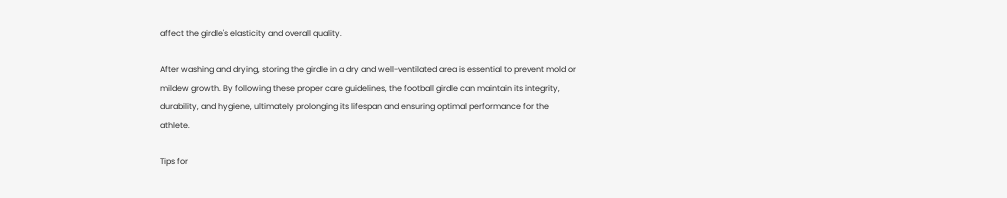affect the girdle's elasticity and overall quality.

After washing and drying, storing the girdle in a dry and well-ventilated area is essential to prevent mold or mildew growth. By following these proper care guidelines, the football girdle can maintain its integrity, durability, and hygiene, ultimately prolonging its lifespan and ensuring optimal performance for the athlete.

Tips for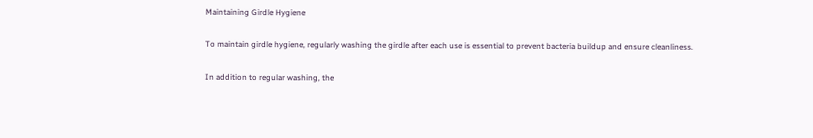Maintaining Girdle Hygiene

To maintain girdle hygiene, regularly washing the girdle after each use is essential to prevent bacteria buildup and ensure cleanliness.

In addition to regular washing, the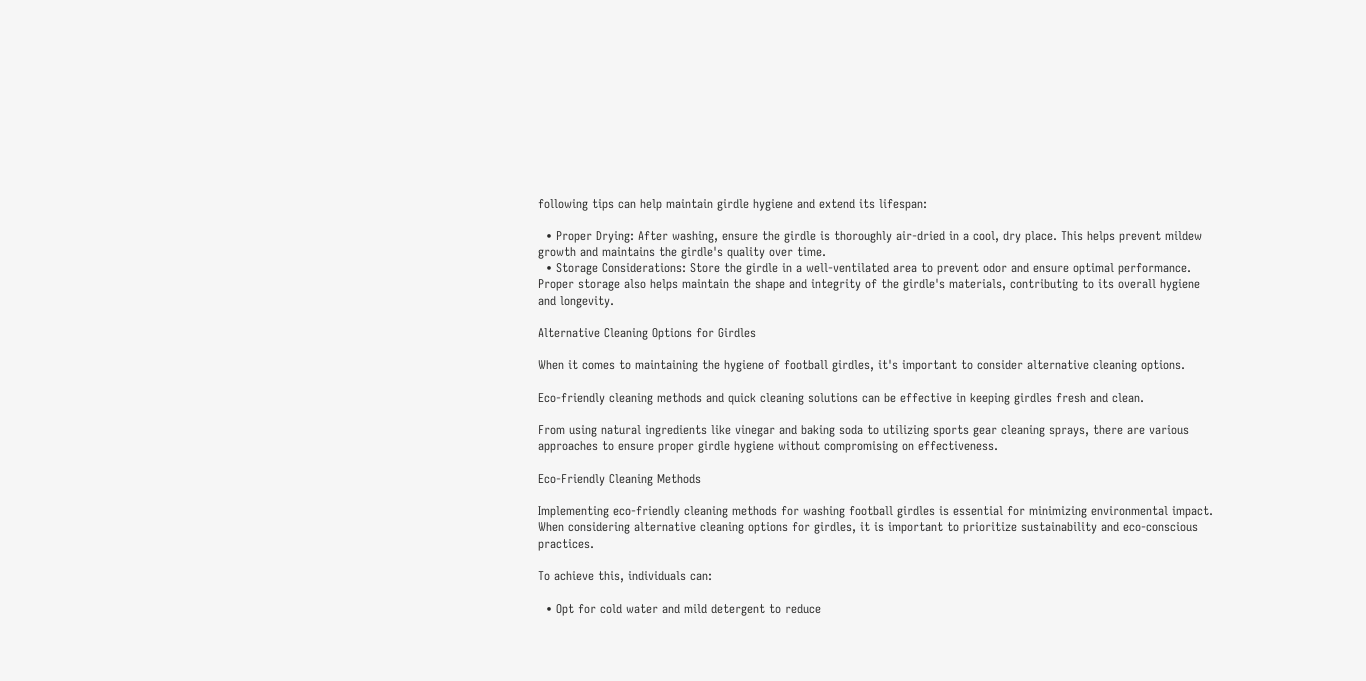following tips can help maintain girdle hygiene and extend its lifespan:

  • Proper Drying: After washing, ensure the girdle is thoroughly air-dried in a cool, dry place. This helps prevent mildew growth and maintains the girdle's quality over time.
  • Storage Considerations: Store the girdle in a well-ventilated area to prevent odor and ensure optimal performance. Proper storage also helps maintain the shape and integrity of the girdle's materials, contributing to its overall hygiene and longevity.

Alternative Cleaning Options for Girdles

When it comes to maintaining the hygiene of football girdles, it's important to consider alternative cleaning options.

Eco-friendly cleaning methods and quick cleaning solutions can be effective in keeping girdles fresh and clean.

From using natural ingredients like vinegar and baking soda to utilizing sports gear cleaning sprays, there are various approaches to ensure proper girdle hygiene without compromising on effectiveness.

Eco-Friendly Cleaning Methods

Implementing eco-friendly cleaning methods for washing football girdles is essential for minimizing environmental impact. When considering alternative cleaning options for girdles, it is important to prioritize sustainability and eco-conscious practices.

To achieve this, individuals can:

  • Opt for cold water and mild detergent to reduce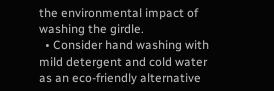the environmental impact of washing the girdle.
  • Consider hand washing with mild detergent and cold water as an eco-friendly alternative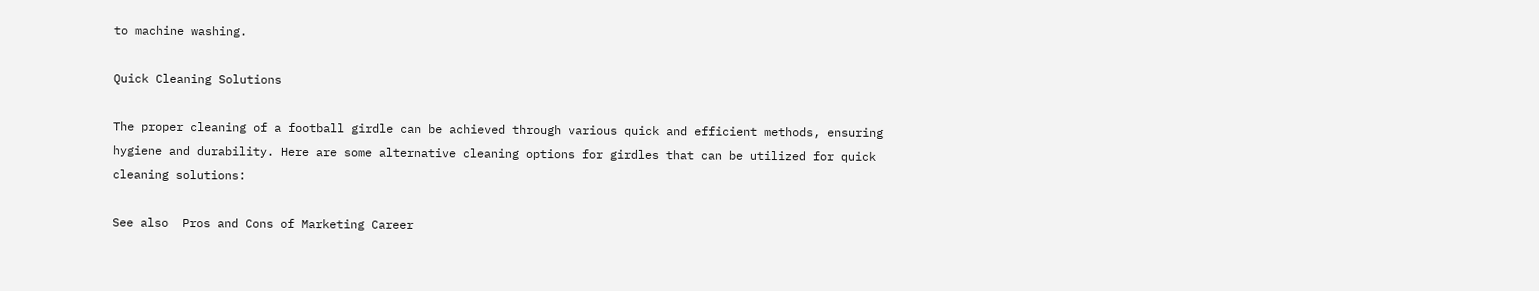to machine washing.

Quick Cleaning Solutions

The proper cleaning of a football girdle can be achieved through various quick and efficient methods, ensuring hygiene and durability. Here are some alternative cleaning options for girdles that can be utilized for quick cleaning solutions:

See also  Pros and Cons of Marketing Career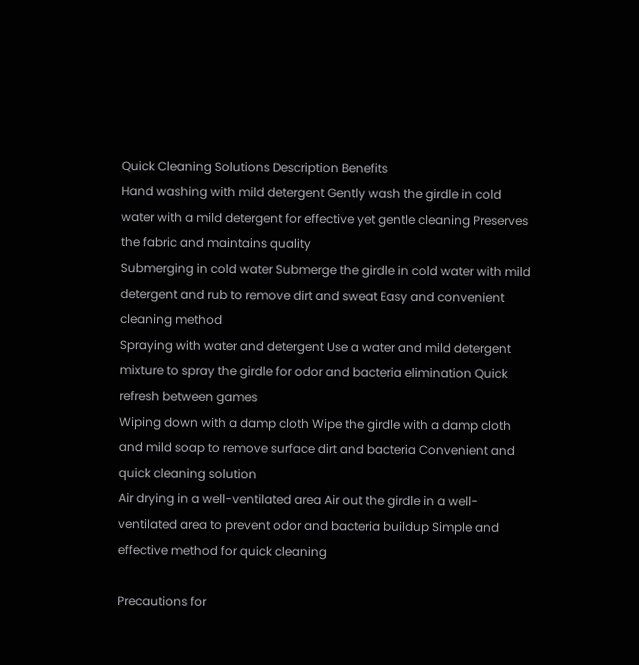Quick Cleaning Solutions Description Benefits
Hand washing with mild detergent Gently wash the girdle in cold water with a mild detergent for effective yet gentle cleaning Preserves the fabric and maintains quality
Submerging in cold water Submerge the girdle in cold water with mild detergent and rub to remove dirt and sweat Easy and convenient cleaning method
Spraying with water and detergent Use a water and mild detergent mixture to spray the girdle for odor and bacteria elimination Quick refresh between games
Wiping down with a damp cloth Wipe the girdle with a damp cloth and mild soap to remove surface dirt and bacteria Convenient and quick cleaning solution
Air drying in a well-ventilated area Air out the girdle in a well-ventilated area to prevent odor and bacteria buildup Simple and effective method for quick cleaning

Precautions for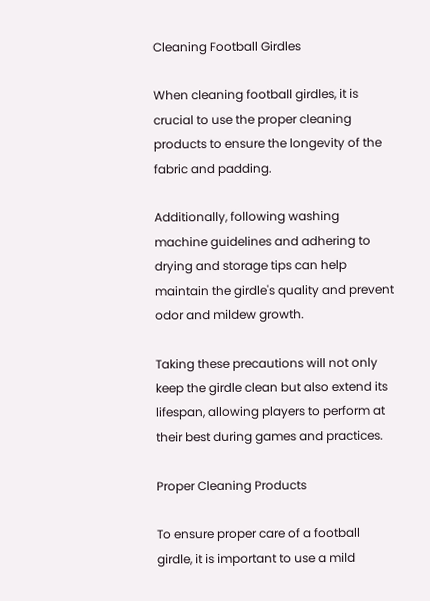Cleaning Football Girdles

When cleaning football girdles, it is crucial to use the proper cleaning products to ensure the longevity of the fabric and padding.

Additionally, following washing machine guidelines and adhering to drying and storage tips can help maintain the girdle's quality and prevent odor and mildew growth.

Taking these precautions will not only keep the girdle clean but also extend its lifespan, allowing players to perform at their best during games and practices.

Proper Cleaning Products

To ensure proper care of a football girdle, it is important to use a mild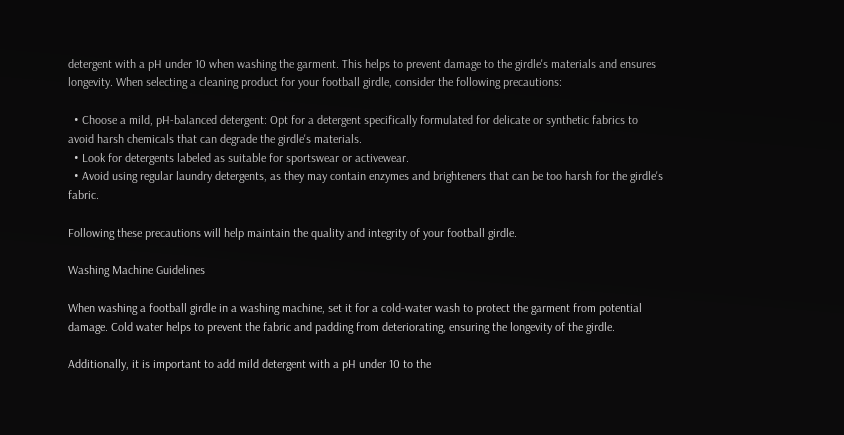detergent with a pH under 10 when washing the garment. This helps to prevent damage to the girdle's materials and ensures longevity. When selecting a cleaning product for your football girdle, consider the following precautions:

  • Choose a mild, pH-balanced detergent: Opt for a detergent specifically formulated for delicate or synthetic fabrics to avoid harsh chemicals that can degrade the girdle's materials.
  • Look for detergents labeled as suitable for sportswear or activewear.
  • Avoid using regular laundry detergents, as they may contain enzymes and brighteners that can be too harsh for the girdle's fabric.

Following these precautions will help maintain the quality and integrity of your football girdle.

Washing Machine Guidelines

When washing a football girdle in a washing machine, set it for a cold-water wash to protect the garment from potential damage. Cold water helps to prevent the fabric and padding from deteriorating, ensuring the longevity of the girdle.

Additionally, it is important to add mild detergent with a pH under 10 to the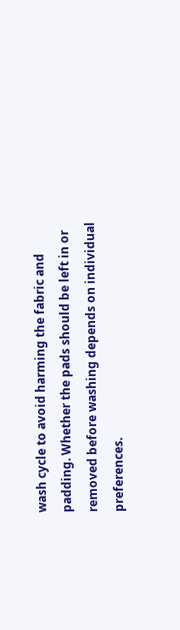wash cycle to avoid harming the fabric and padding. Whether the pads should be left in or removed before washing depends on individual preferences.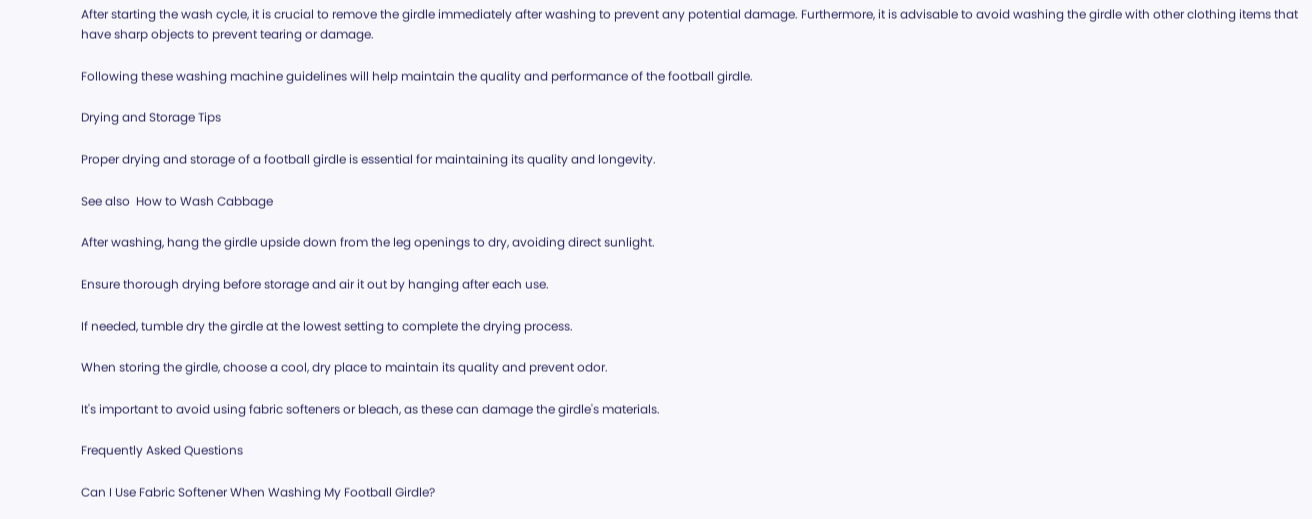After starting the wash cycle, it is crucial to remove the girdle immediately after washing to prevent any potential damage. Furthermore, it is advisable to avoid washing the girdle with other clothing items that have sharp objects to prevent tearing or damage.

Following these washing machine guidelines will help maintain the quality and performance of the football girdle.

Drying and Storage Tips

Proper drying and storage of a football girdle is essential for maintaining its quality and longevity.

See also  How to Wash Cabbage

After washing, hang the girdle upside down from the leg openings to dry, avoiding direct sunlight.

Ensure thorough drying before storage and air it out by hanging after each use.

If needed, tumble dry the girdle at the lowest setting to complete the drying process.

When storing the girdle, choose a cool, dry place to maintain its quality and prevent odor.

It's important to avoid using fabric softeners or bleach, as these can damage the girdle's materials.

Frequently Asked Questions

Can I Use Fabric Softener When Washing My Football Girdle?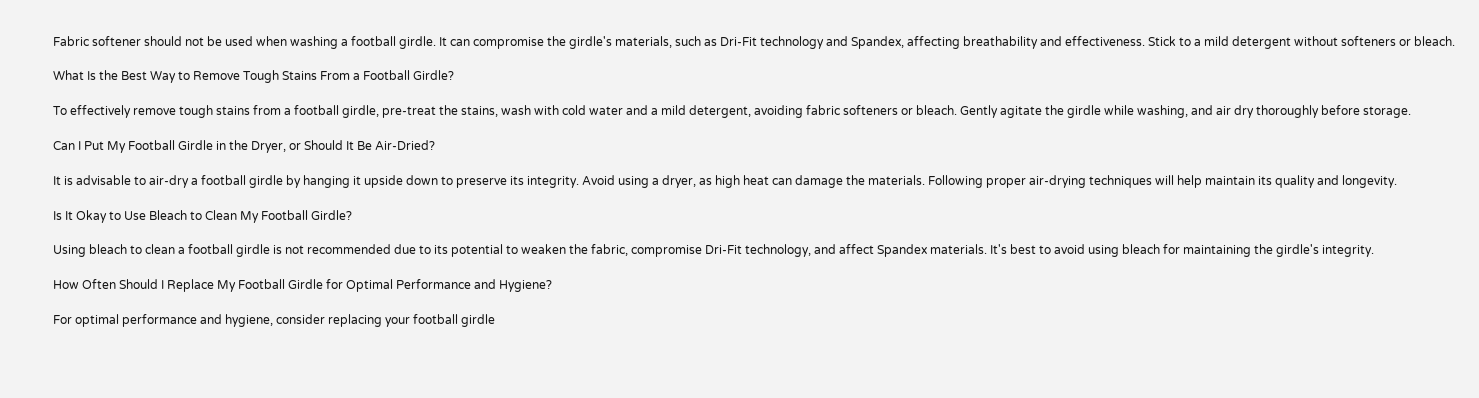Fabric softener should not be used when washing a football girdle. It can compromise the girdle's materials, such as Dri-Fit technology and Spandex, affecting breathability and effectiveness. Stick to a mild detergent without softeners or bleach.

What Is the Best Way to Remove Tough Stains From a Football Girdle?

To effectively remove tough stains from a football girdle, pre-treat the stains, wash with cold water and a mild detergent, avoiding fabric softeners or bleach. Gently agitate the girdle while washing, and air dry thoroughly before storage.

Can I Put My Football Girdle in the Dryer, or Should It Be Air-Dried?

It is advisable to air-dry a football girdle by hanging it upside down to preserve its integrity. Avoid using a dryer, as high heat can damage the materials. Following proper air-drying techniques will help maintain its quality and longevity.

Is It Okay to Use Bleach to Clean My Football Girdle?

Using bleach to clean a football girdle is not recommended due to its potential to weaken the fabric, compromise Dri-Fit technology, and affect Spandex materials. It's best to avoid using bleach for maintaining the girdle's integrity.

How Often Should I Replace My Football Girdle for Optimal Performance and Hygiene?

For optimal performance and hygiene, consider replacing your football girdle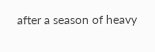after a season of heavy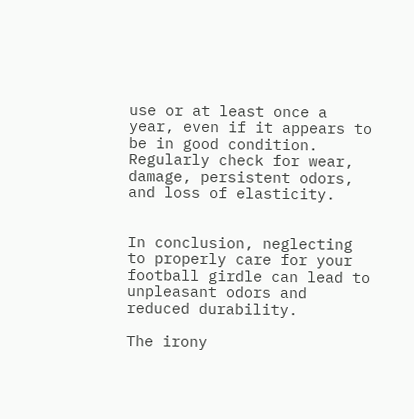use or at least once a year, even if it appears to be in good condition. Regularly check for wear, damage, persistent odors, and loss of elasticity.


In conclusion, neglecting to properly care for your football girdle can lead to unpleasant odors and reduced durability.

The irony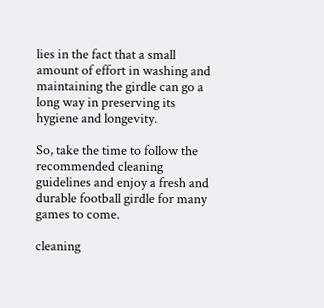lies in the fact that a small amount of effort in washing and maintaining the girdle can go a long way in preserving its hygiene and longevity.

So, take the time to follow the recommended cleaning guidelines and enjoy a fresh and durable football girdle for many games to come.

cleaning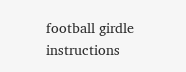football girdle instructions